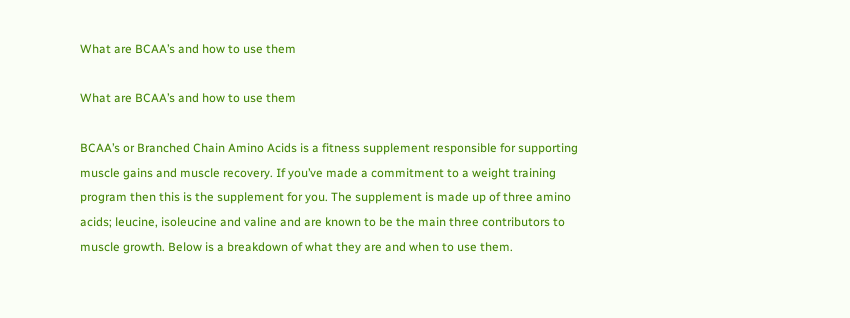What are BCAA’s and how to use them

What are BCAA’s and how to use them

BCAA’s or Branched Chain Amino Acids is a fitness supplement responsible for supporting muscle gains and muscle recovery. If you’ve made a commitment to a weight training program then this is the supplement for you. The supplement is made up of three amino acids; leucine, isoleucine and valine and are known to be the main three contributors to muscle growth. Below is a breakdown of what they are and when to use them.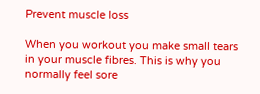Prevent muscle loss

When you workout you make small tears in your muscle fibres. This is why you normally feel sore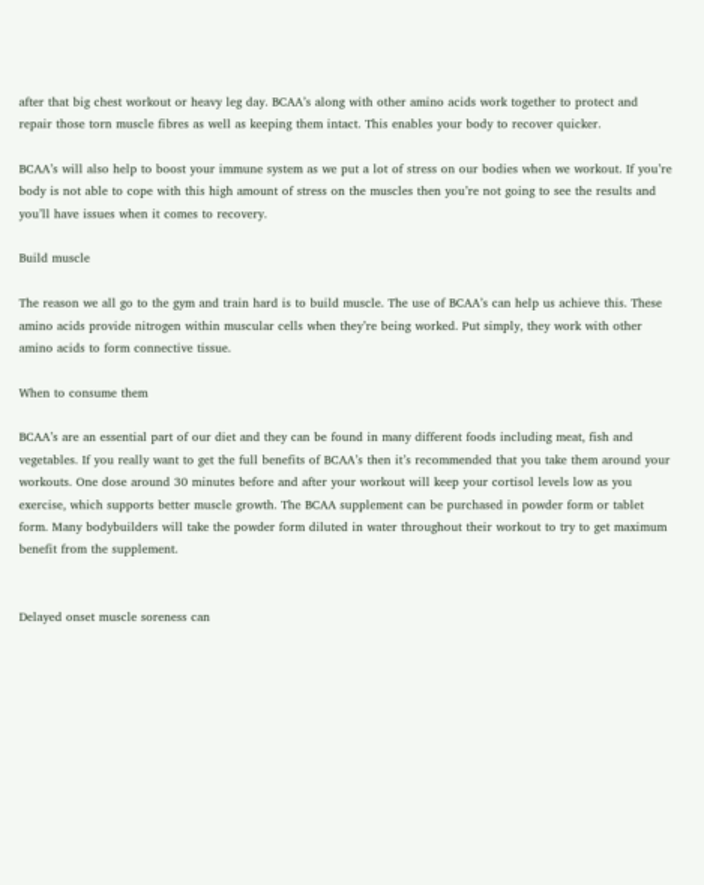after that big chest workout or heavy leg day. BCAA’s along with other amino acids work together to protect and repair those torn muscle fibres as well as keeping them intact. This enables your body to recover quicker.

BCAA’s will also help to boost your immune system as we put a lot of stress on our bodies when we workout. If you’re body is not able to cope with this high amount of stress on the muscles then you’re not going to see the results and you’ll have issues when it comes to recovery.

Build muscle

The reason we all go to the gym and train hard is to build muscle. The use of BCAA’s can help us achieve this. These amino acids provide nitrogen within muscular cells when they’re being worked. Put simply, they work with other amino acids to form connective tissue.

When to consume them

BCAA’s are an essential part of our diet and they can be found in many different foods including meat, fish and vegetables. If you really want to get the full benefits of BCAA’s then it’s recommended that you take them around your workouts. One dose around 30 minutes before and after your workout will keep your cortisol levels low as you exercise, which supports better muscle growth. The BCAA supplement can be purchased in powder form or tablet form. Many bodybuilders will take the powder form diluted in water throughout their workout to try to get maximum benefit from the supplement.


Delayed onset muscle soreness can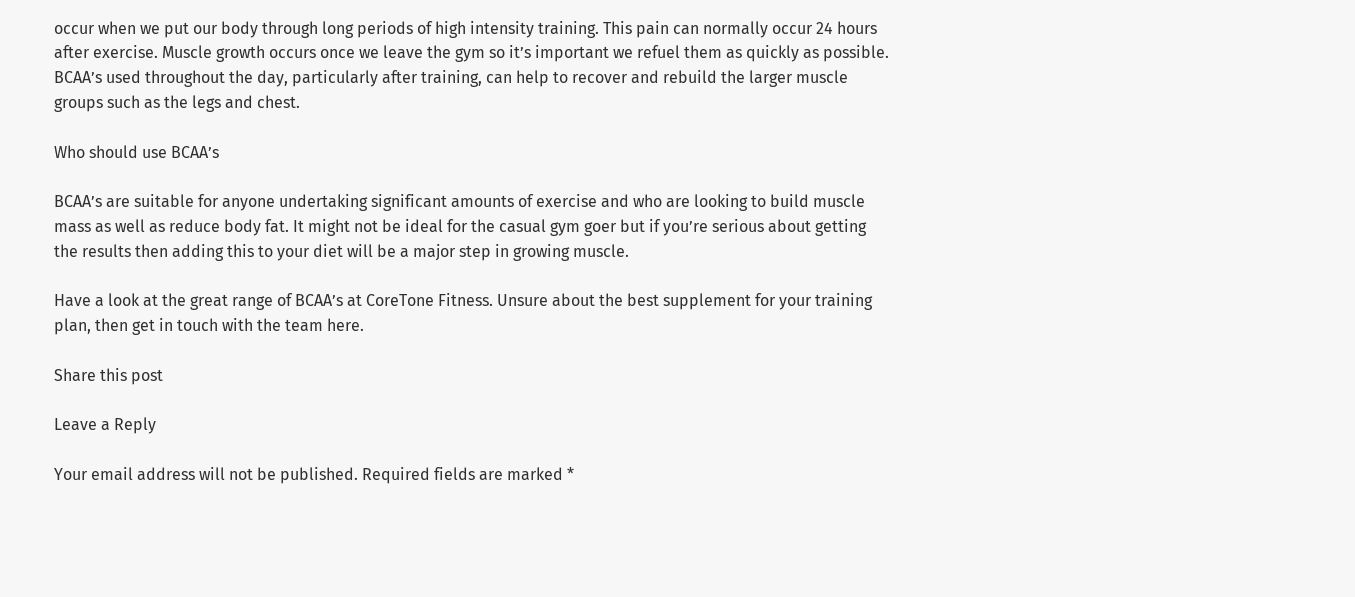occur when we put our body through long periods of high intensity training. This pain can normally occur 24 hours after exercise. Muscle growth occurs once we leave the gym so it’s important we refuel them as quickly as possible. BCAA’s used throughout the day, particularly after training, can help to recover and rebuild the larger muscle groups such as the legs and chest.

Who should use BCAA’s

BCAA’s are suitable for anyone undertaking significant amounts of exercise and who are looking to build muscle mass as well as reduce body fat. It might not be ideal for the casual gym goer but if you’re serious about getting the results then adding this to your diet will be a major step in growing muscle.

Have a look at the great range of BCAA’s at CoreTone Fitness. Unsure about the best supplement for your training plan, then get in touch with the team here.

Share this post

Leave a Reply

Your email address will not be published. Required fields are marked *